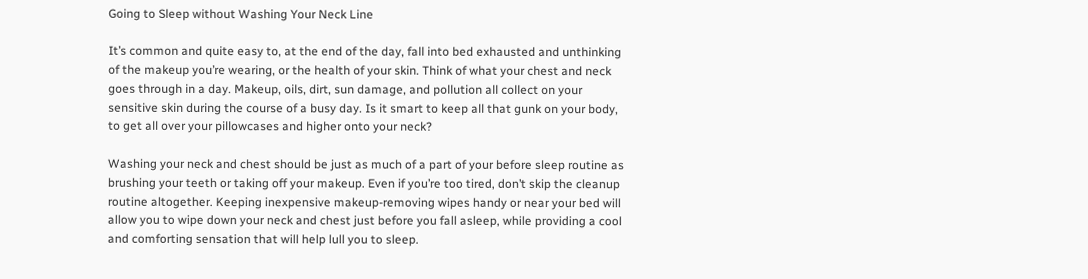Going to Sleep without Washing Your Neck Line

It’s common and quite easy to, at the end of the day, fall into bed exhausted and unthinking of the makeup you’re wearing, or the health of your skin. Think of what your chest and neck goes through in a day. Makeup, oils, dirt, sun damage, and pollution all collect on your sensitive skin during the course of a busy day. Is it smart to keep all that gunk on your body, to get all over your pillowcases and higher onto your neck?

Washing your neck and chest should be just as much of a part of your before sleep routine as brushing your teeth or taking off your makeup. Even if you’re too tired, don’t skip the cleanup routine altogether. Keeping inexpensive makeup-removing wipes handy or near your bed will allow you to wipe down your neck and chest just before you fall asleep, while providing a cool and comforting sensation that will help lull you to sleep.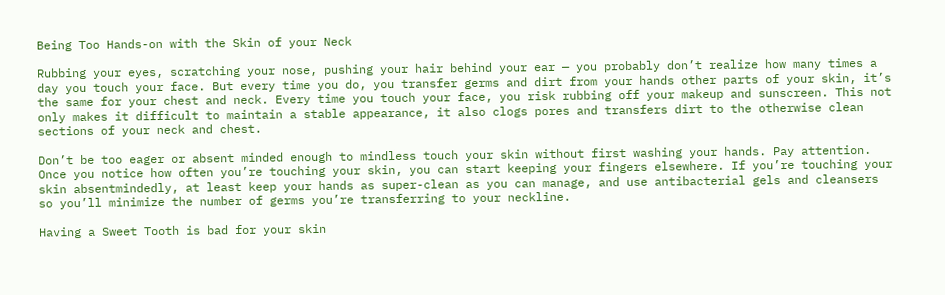Being Too Hands-on with the Skin of your Neck

Rubbing your eyes, scratching your nose, pushing your hair behind your ear — you probably don’t realize how many times a day you touch your face. But every time you do, you transfer germs and dirt from your hands other parts of your skin, it’s the same for your chest and neck. Every time you touch your face, you risk rubbing off your makeup and sunscreen. This not only makes it difficult to maintain a stable appearance, it also clogs pores and transfers dirt to the otherwise clean sections of your neck and chest.

Don’t be too eager or absent minded enough to mindless touch your skin without first washing your hands. Pay attention. Once you notice how often you’re touching your skin, you can start keeping your fingers elsewhere. If you’re touching your skin absentmindedly, at least keep your hands as super-clean as you can manage, and use antibacterial gels and cleansers so you’ll minimize the number of germs you’re transferring to your neckline.

Having a Sweet Tooth is bad for your skin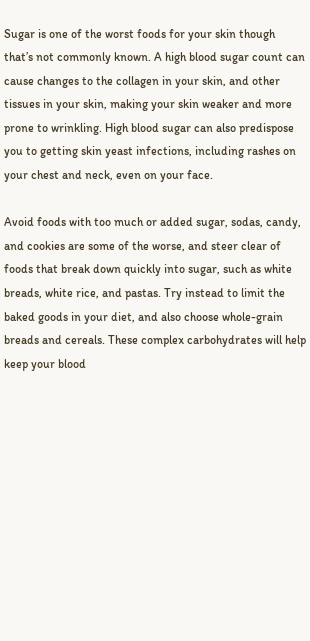Sugar is one of the worst foods for your skin though that’s not commonly known. A high blood sugar count can cause changes to the collagen in your skin, and other tissues in your skin, making your skin weaker and more prone to wrinkling. High blood sugar can also predispose you to getting skin yeast infections, including rashes on your chest and neck, even on your face.

Avoid foods with too much or added sugar, sodas, candy, and cookies are some of the worse, and steer clear of foods that break down quickly into sugar, such as white breads, white rice, and pastas. Try instead to limit the baked goods in your diet, and also choose whole-grain breads and cereals. These complex carbohydrates will help keep your blood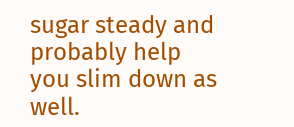sugar steady and probably help you slim down as well.